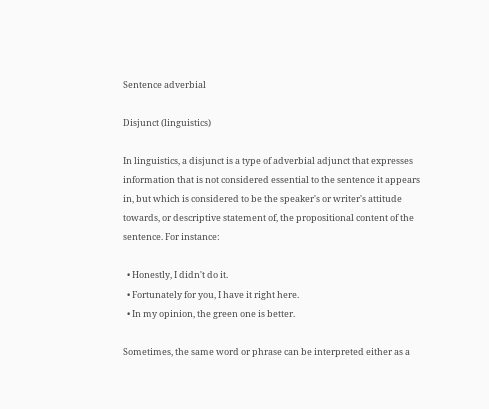Sentence adverbial

Disjunct (linguistics)

In linguistics, a disjunct is a type of adverbial adjunct that expresses information that is not considered essential to the sentence it appears in, but which is considered to be the speaker's or writer's attitude towards, or descriptive statement of, the propositional content of the sentence. For instance:

  • Honestly, I didn't do it.
  • Fortunately for you, I have it right here.
  • In my opinion, the green one is better.

Sometimes, the same word or phrase can be interpreted either as a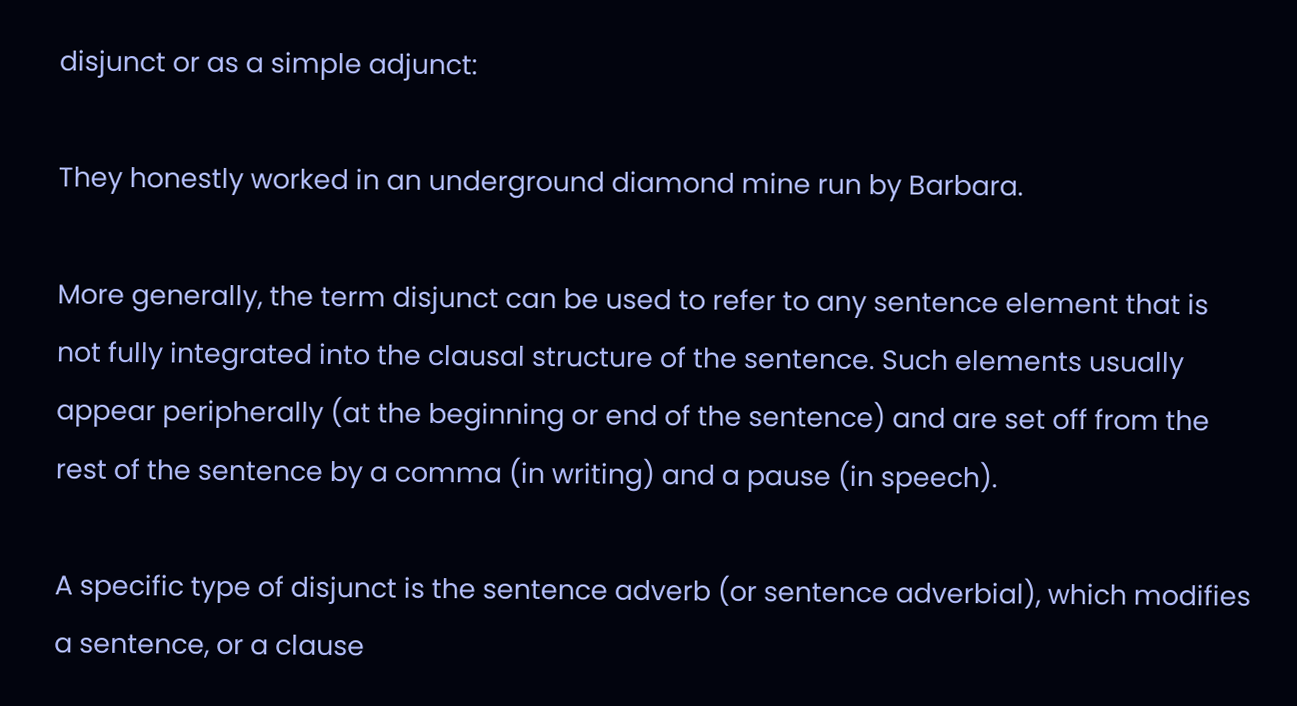disjunct or as a simple adjunct:

They honestly worked in an underground diamond mine run by Barbara.

More generally, the term disjunct can be used to refer to any sentence element that is not fully integrated into the clausal structure of the sentence. Such elements usually appear peripherally (at the beginning or end of the sentence) and are set off from the rest of the sentence by a comma (in writing) and a pause (in speech).

A specific type of disjunct is the sentence adverb (or sentence adverbial), which modifies a sentence, or a clause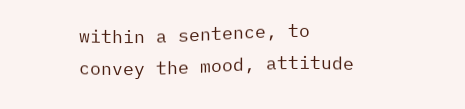within a sentence, to convey the mood, attitude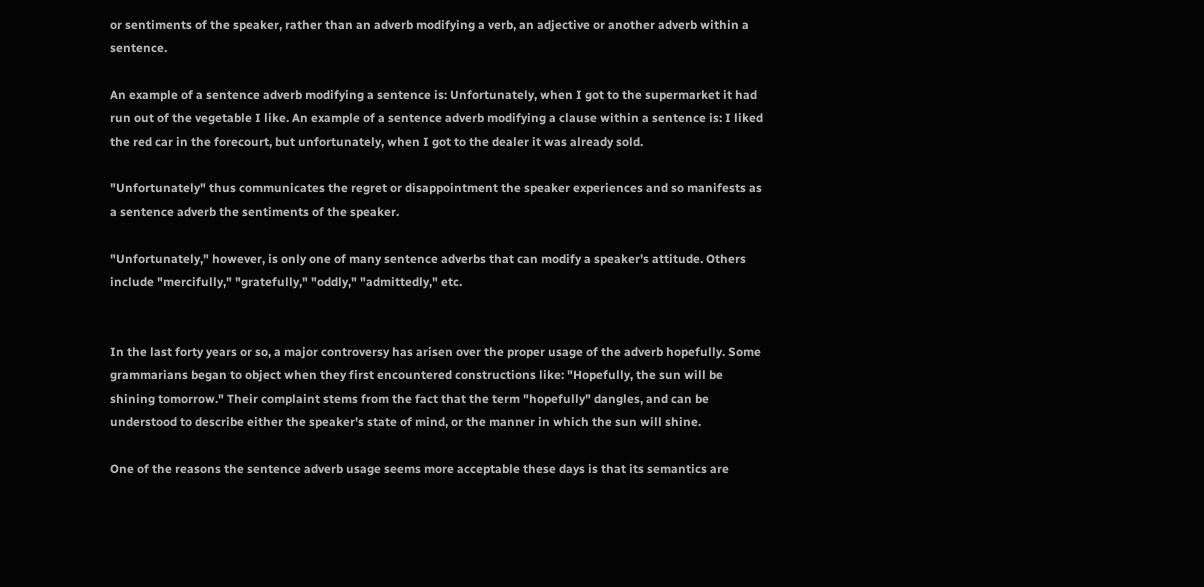or sentiments of the speaker, rather than an adverb modifying a verb, an adjective or another adverb within a sentence.

An example of a sentence adverb modifying a sentence is: Unfortunately, when I got to the supermarket it had run out of the vegetable I like. An example of a sentence adverb modifying a clause within a sentence is: I liked the red car in the forecourt, but unfortunately, when I got to the dealer it was already sold.

"Unfortunately" thus communicates the regret or disappointment the speaker experiences and so manifests as a sentence adverb the sentiments of the speaker.

"Unfortunately," however, is only one of many sentence adverbs that can modify a speaker's attitude. Others include "mercifully," "gratefully," "oddly," "admittedly," etc.


In the last forty years or so, a major controversy has arisen over the proper usage of the adverb hopefully. Some grammarians began to object when they first encountered constructions like: "Hopefully, the sun will be shining tomorrow." Their complaint stems from the fact that the term "hopefully" dangles, and can be understood to describe either the speaker's state of mind, or the manner in which the sun will shine.

One of the reasons the sentence adverb usage seems more acceptable these days is that its semantics are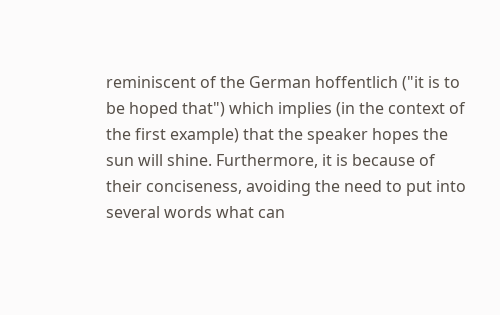reminiscent of the German hoffentlich ("it is to be hoped that") which implies (in the context of the first example) that the speaker hopes the sun will shine. Furthermore, it is because of their conciseness, avoiding the need to put into several words what can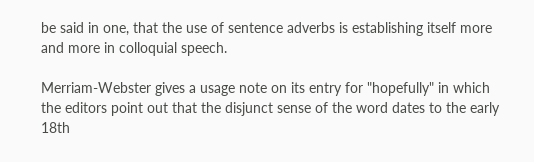be said in one, that the use of sentence adverbs is establishing itself more and more in colloquial speech.

Merriam-Webster gives a usage note on its entry for "hopefully" in which the editors point out that the disjunct sense of the word dates to the early 18th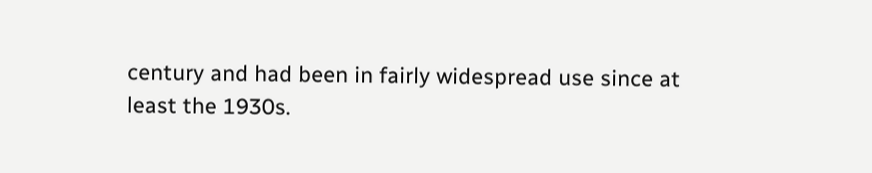century and had been in fairly widespread use since at least the 1930s.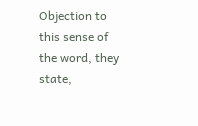Objection to this sense of the word, they state,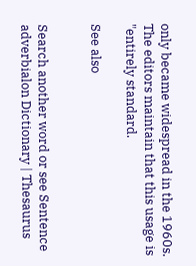only became widespread in the 1960s. The editors maintain that this usage is "entirely standard.

See also


Search another word or see Sentence adverbialon Dictionary | Thesaurus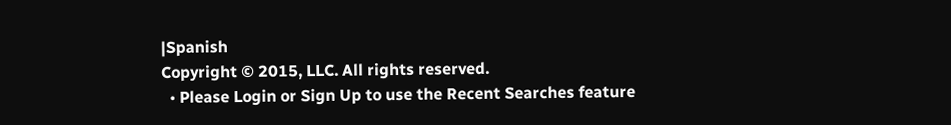|Spanish
Copyright © 2015, LLC. All rights reserved.
  • Please Login or Sign Up to use the Recent Searches feature